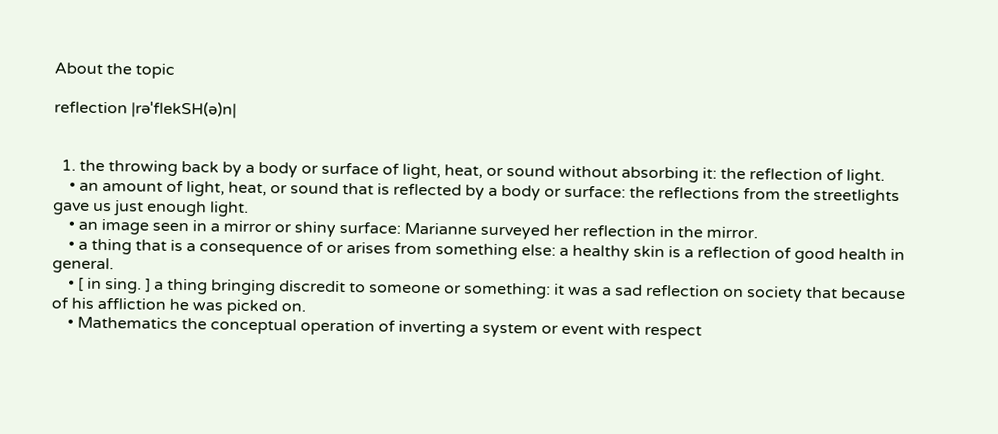About the topic

reflection |rəˈflekSH(ə)n|


  1. the throwing back by a body or surface of light, heat, or sound without absorbing it: the reflection of light.
    • an amount of light, heat, or sound that is reflected by a body or surface: the reflections from the streetlights gave us just enough light.
    • an image seen in a mirror or shiny surface: Marianne surveyed her reflection in the mirror.
    • a thing that is a consequence of or arises from something else: a healthy skin is a reflection of good health in general.
    • [ in sing. ] a thing bringing discredit to someone or something: it was a sad reflection on society that because of his affliction he was picked on.
    • Mathematics the conceptual operation of inverting a system or event with respect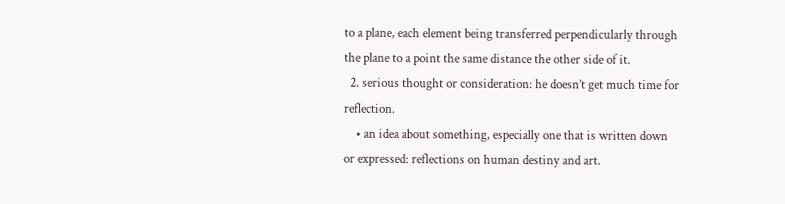to a plane, each element being transferred perpendicularly through the plane to a point the same distance the other side of it.
  2. serious thought or consideration: he doesn’t get much time for reflection.
    • an idea about something, especially one that is written down or expressed: reflections on human destiny and art.